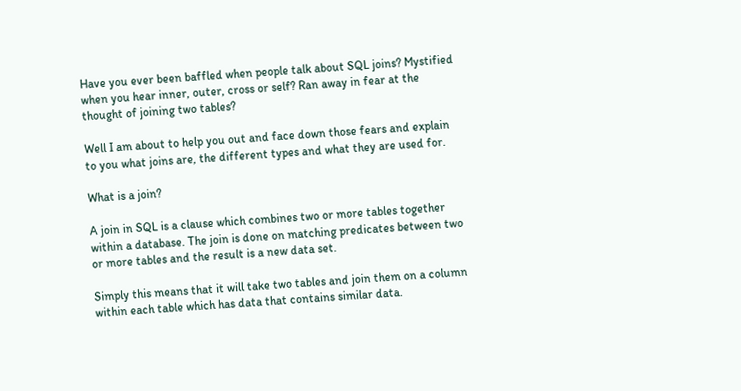Have you ever been baffled when people talk about SQL joins? Mystified when you hear inner, outer, cross or self? Ran away in fear at the thought of joining two tables?

Well I am about to help you out and face down those fears and explain to you what joins are, the different types and what they are used for.

What is a join?

A join in SQL is a clause which combines two or more tables together within a database. The join is done on matching predicates between two or more tables and the result is a new data set.

Simply this means that it will take two tables and join them on a column within each table which has data that contains similar data.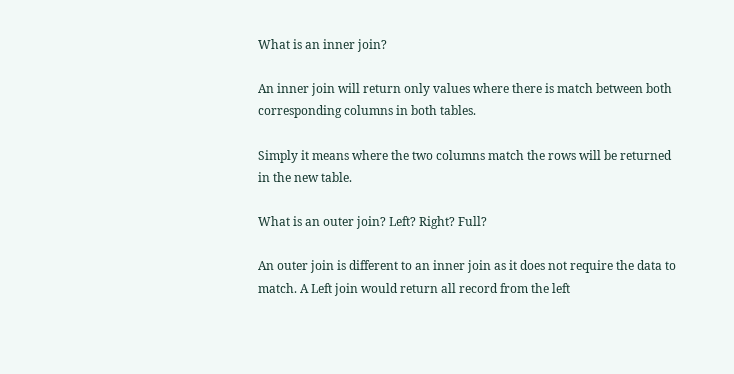What is an inner join?

An inner join will return only values where there is match between both corresponding columns in both tables.

Simply it means where the two columns match the rows will be returned in the new table.

What is an outer join? Left? Right? Full?

An outer join is different to an inner join as it does not require the data to match. A Left join would return all record from the left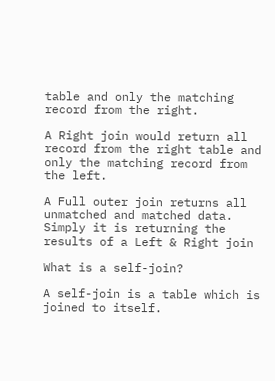table and only the matching record from the right.

A Right join would return all record from the right table and only the matching record from the left.

A Full outer join returns all unmatched and matched data. Simply it is returning the results of a Left & Right join

What is a self-join?

A self-join is a table which is joined to itself.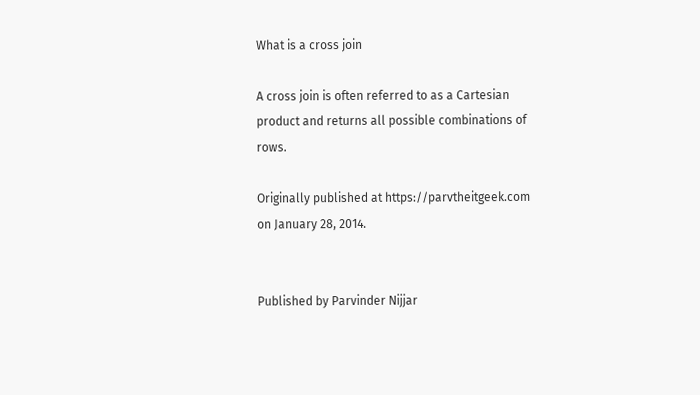What is a cross join

A cross join is often referred to as a Cartesian product and returns all possible combinations of rows.

Originally published at https://parvtheitgeek.com on January 28, 2014.


Published by Parvinder Nijjar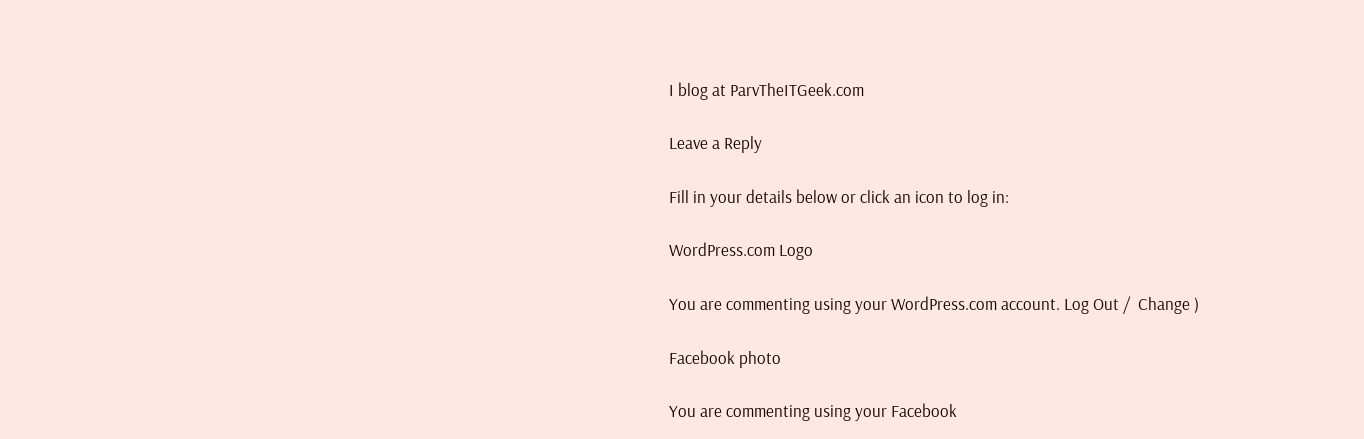I blog at ParvTheITGeek.com

Leave a Reply

Fill in your details below or click an icon to log in:

WordPress.com Logo

You are commenting using your WordPress.com account. Log Out /  Change )

Facebook photo

You are commenting using your Facebook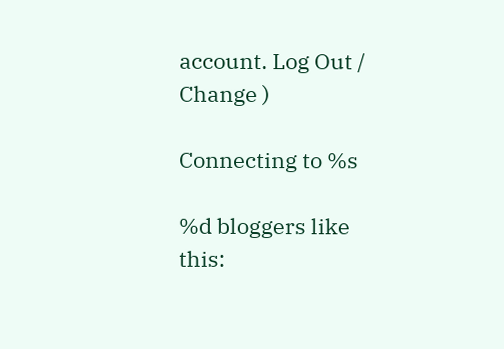account. Log Out /  Change )

Connecting to %s

%d bloggers like this: